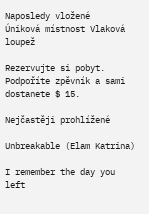Naposledy vložené
Úniková místnost Vlaková loupež

Rezervujte si pobyt. Podpoříte zpěvník a sami dostanete $ 15.

Nejčastěji prohlížené

Unbreakable (Elam Katrina)

I remember the day you left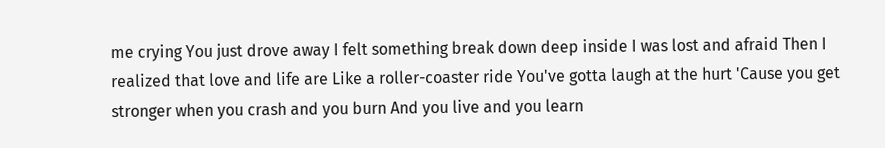me crying You just drove away I felt something break down deep inside I was lost and afraid Then I realized that love and life are Like a roller-coaster ride You've gotta laugh at the hurt 'Cause you get stronger when you crash and you burn And you live and you learn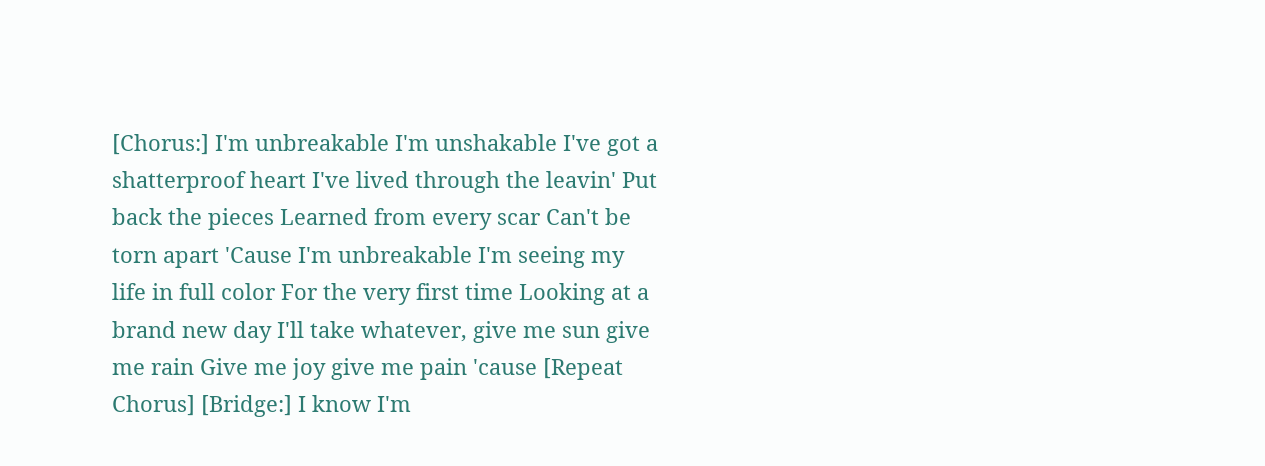[Chorus:] I'm unbreakable I'm unshakable I've got a shatterproof heart I've lived through the leavin' Put back the pieces Learned from every scar Can't be torn apart 'Cause I'm unbreakable I'm seeing my life in full color For the very first time Looking at a brand new day I'll take whatever, give me sun give me rain Give me joy give me pain 'cause [Repeat Chorus] [Bridge:] I know I'm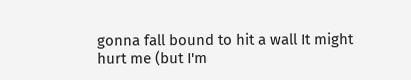gonna fall bound to hit a wall It might hurt me (but I'm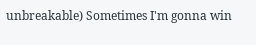unbreakable) Sometimes I'm gonna win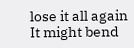lose it all again It might bend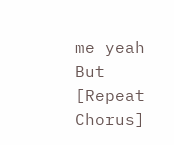me yeah But [Repeat Chorus]